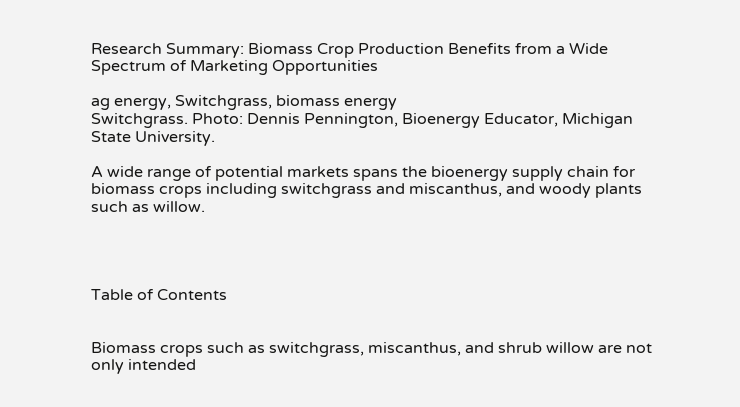Research Summary: Biomass Crop Production Benefits from a Wide Spectrum of Marketing Opportunities

ag energy, Switchgrass, biomass energy
Switchgrass. Photo: Dennis Pennington, Bioenergy Educator, Michigan State University.

A wide range of potential markets spans the bioenergy supply chain for biomass crops including switchgrass and miscanthus, and woody plants such as willow.




Table of Contents


Biomass crops such as switchgrass, miscanthus, and shrub willow are not only intended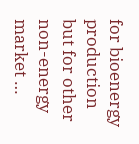for bioenergy production but for other non-energy market …